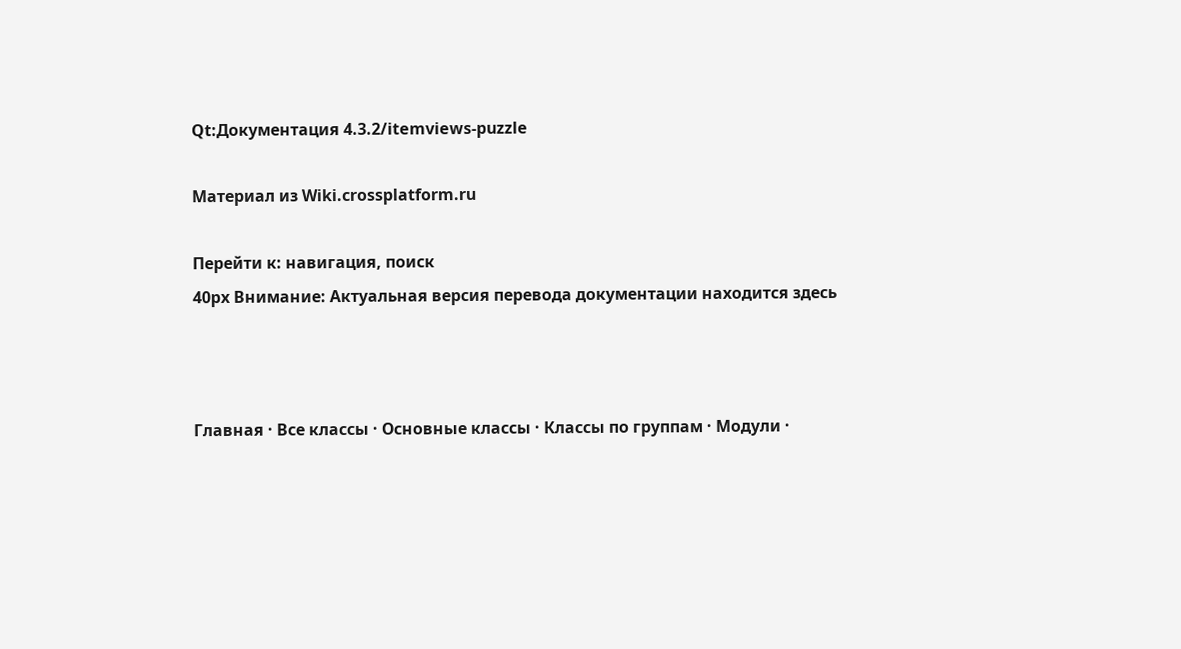Qt:Документация 4.3.2/itemviews-puzzle

Материал из Wiki.crossplatform.ru

Перейти к: навигация, поиск
40px Внимание: Актуальная версия перевода документации находится здесь



Главная · Все классы · Основные классы · Классы по группам · Модули ·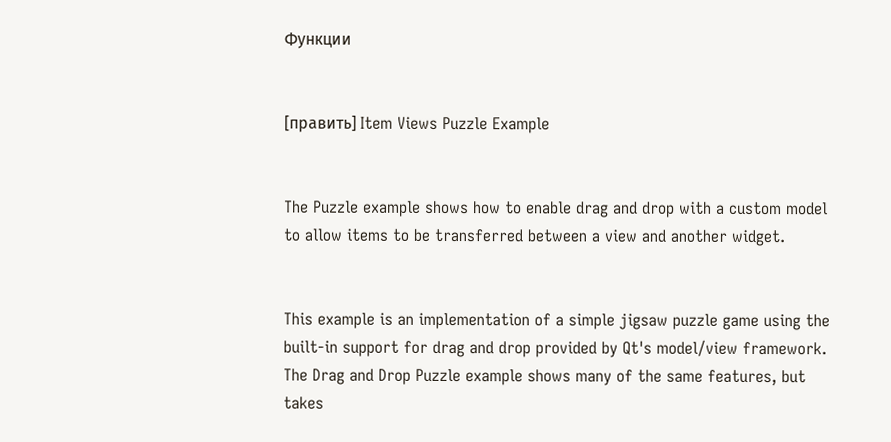Функции


[править] Item Views Puzzle Example


The Puzzle example shows how to enable drag and drop with a custom model to allow items to be transferred between a view and another widget.


This example is an implementation of a simple jigsaw puzzle game using the built-in support for drag and drop provided by Qt's model/view framework. The Drag and Drop Puzzle example shows many of the same features, but takes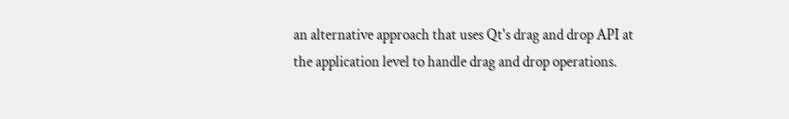an alternative approach that uses Qt's drag and drop API at the application level to handle drag and drop operations.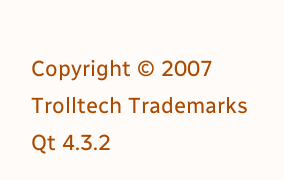Copyright © 2007 Trolltech Trademarks
Qt 4.3.2